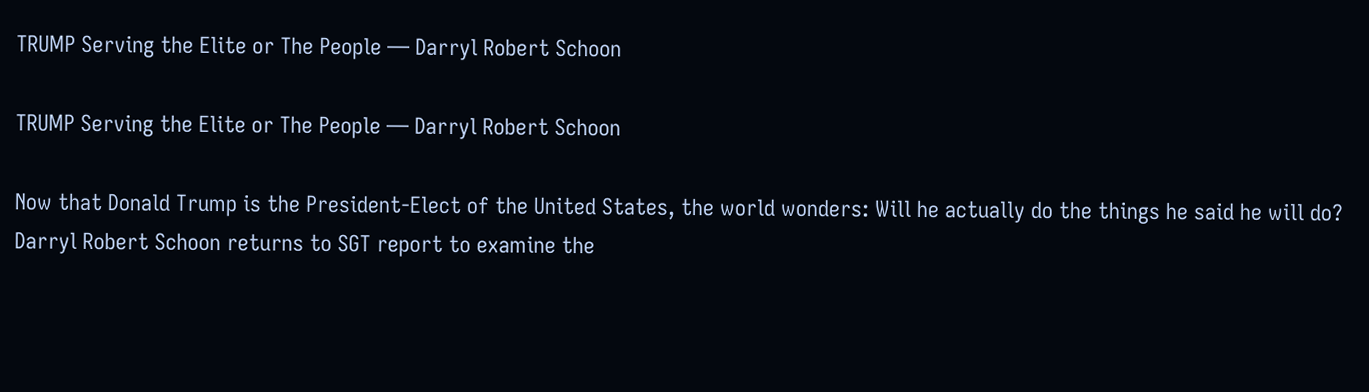TRUMP Serving the Elite or The People — Darryl Robert Schoon

TRUMP Serving the Elite or The People — Darryl Robert Schoon

Now that Donald Trump is the President-Elect of the United States, the world wonders: Will he actually do the things he said he will do? Darryl Robert Schoon returns to SGT report to examine the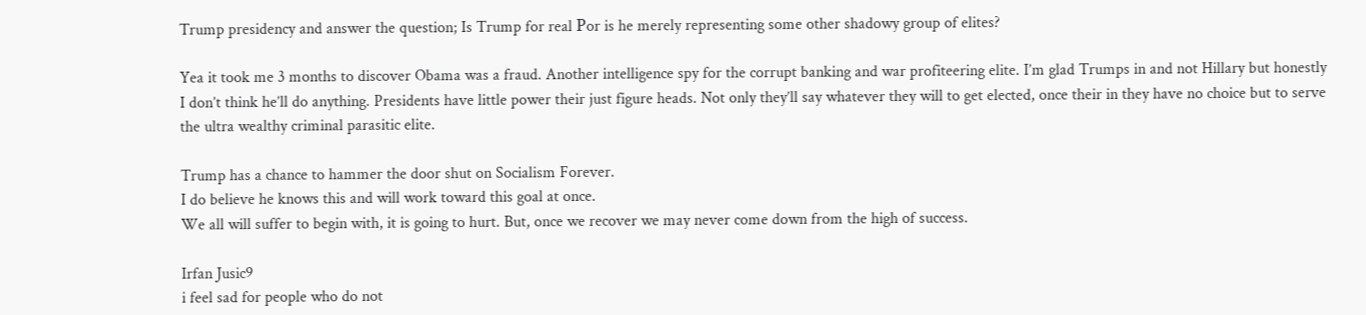Trump presidency and answer the question; Is Trump for real Рor is he merely representing some other shadowy group of elites?

Yea it took me 3 months to discover Obama was a fraud. Another intelligence spy for the corrupt banking and war profiteering elite. I’m glad Trumps in and not Hillary but honestly I don’t think he’ll do anything. Presidents have little power their just figure heads. Not only they’ll say whatever they will to get elected, once their in they have no choice but to serve the ultra wealthy criminal parasitic elite.

Trump has a chance to hammer the door shut on Socialism Forever.
I do believe he knows this and will work toward this goal at once.
We all will suffer to begin with, it is going to hurt. But, once we recover we may never come down from the high of success.

Irfan Jusic9
i feel sad for people who do not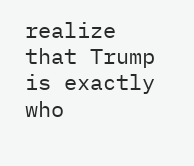realize that Trump is exactly who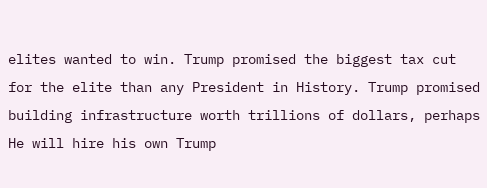elites wanted to win. Trump promised the biggest tax cut for the elite than any President in History. Trump promised building infrastructure worth trillions of dollars, perhaps He will hire his own Trump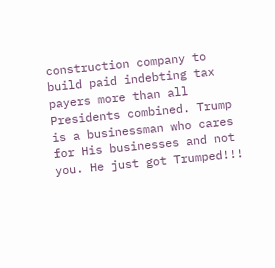construction company to build paid indebting tax payers more than all Presidents combined. Trump is a businessman who cares for His businesses and not you. He just got Trumped!!!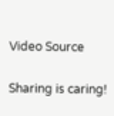Video Source

Sharing is caring!